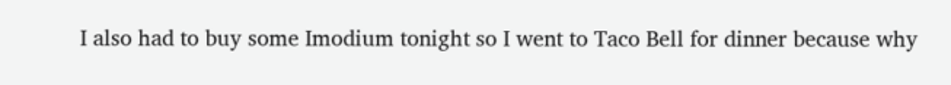I also had to buy some Imodium tonight so I went to Taco Bell for dinner because why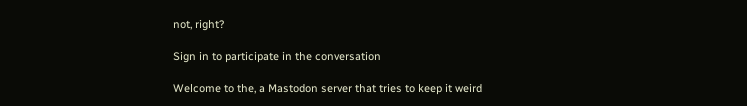not, right?

Sign in to participate in the conversation

Welcome to the, a Mastodon server that tries to keep it weird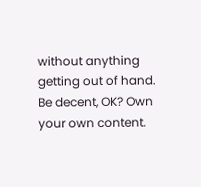without anything getting out of hand. Be decent, OK? Own your own content.